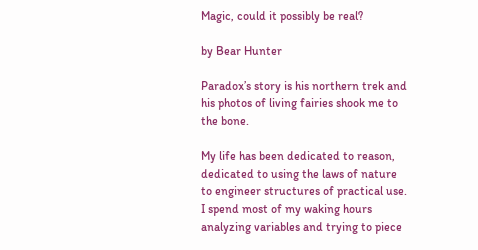Magic, could it possibly be real?

by Bear Hunter

Paradox’s story is his northern trek and his photos of living fairies shook me to the bone.

My life has been dedicated to reason, dedicated to using the laws of nature to engineer structures of practical use. I spend most of my waking hours analyzing variables and trying to piece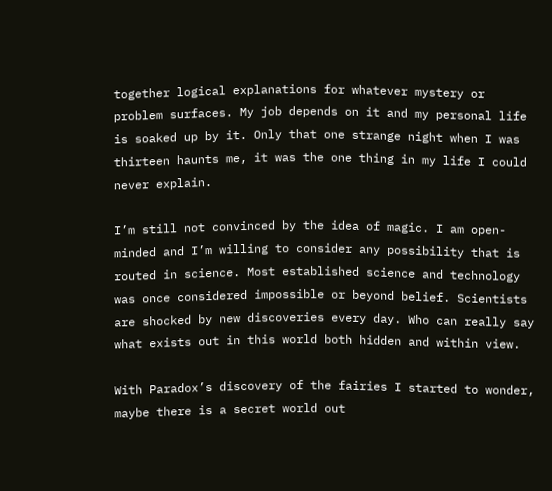together logical explanations for whatever mystery or problem surfaces. My job depends on it and my personal life is soaked up by it. Only that one strange night when I was thirteen haunts me, it was the one thing in my life I could never explain.

I’m still not convinced by the idea of magic. I am open-minded and I’m willing to consider any possibility that is routed in science. Most established science and technology was once considered impossible or beyond belief. Scientists are shocked by new discoveries every day. Who can really say what exists out in this world both hidden and within view.

With Paradox’s discovery of the fairies I started to wonder, maybe there is a secret world out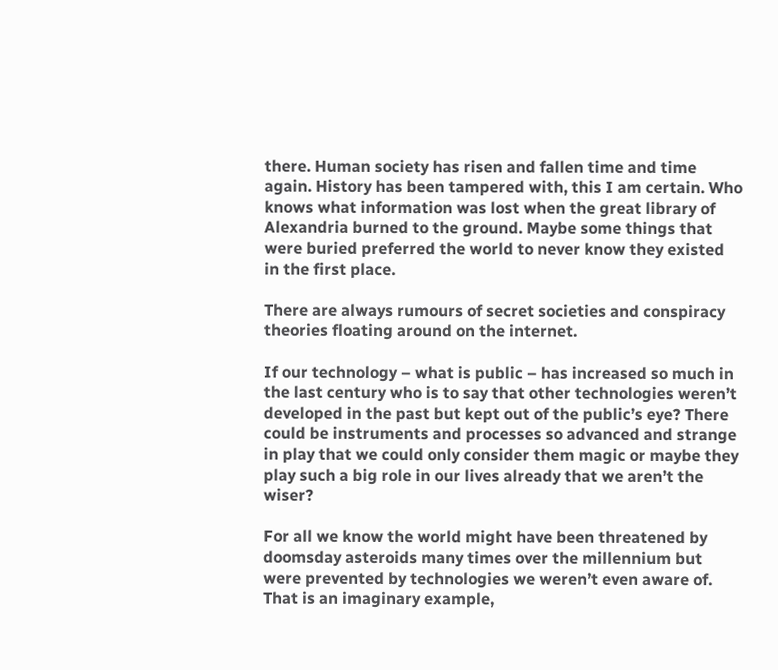there. Human society has risen and fallen time and time again. History has been tampered with, this I am certain. Who knows what information was lost when the great library of Alexandria burned to the ground. Maybe some things that were buried preferred the world to never know they existed in the first place.

There are always rumours of secret societies and conspiracy theories floating around on the internet.

If our technology – what is public – has increased so much in the last century who is to say that other technologies weren’t developed in the past but kept out of the public’s eye? There could be instruments and processes so advanced and strange in play that we could only consider them magic or maybe they play such a big role in our lives already that we aren’t the wiser?

For all we know the world might have been threatened by doomsday asteroids many times over the millennium but were prevented by technologies we weren’t even aware of. That is an imaginary example,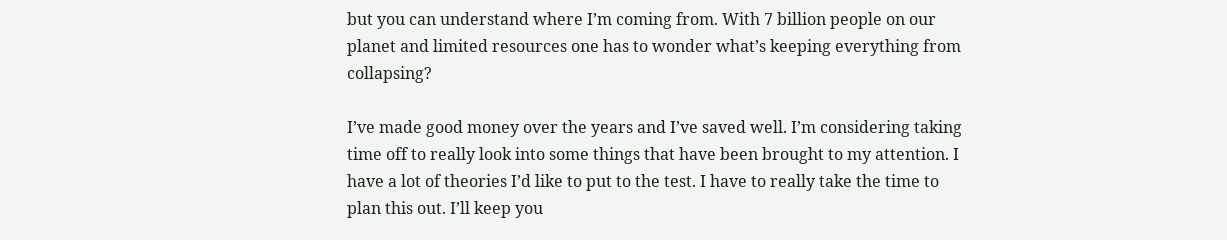but you can understand where I’m coming from. With 7 billion people on our planet and limited resources one has to wonder what’s keeping everything from collapsing?

I’ve made good money over the years and I’ve saved well. I’m considering taking time off to really look into some things that have been brought to my attention. I have a lot of theories I’d like to put to the test. I have to really take the time to plan this out. I’ll keep you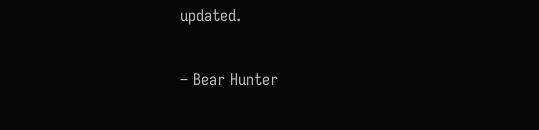updated.

– Bear Hunter